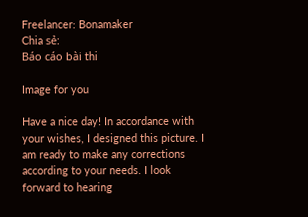Freelancer: Bonamaker
Chia sẻ:
Báo cáo bài thi

Image for you

Have a nice day! In accordance with your wishes, I designed this picture. I am ready to make any corrections according to your needs. I look forward to hearing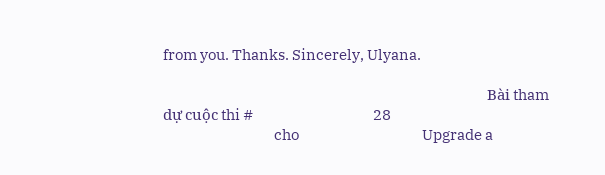from you. Thanks. Sincerely, Ulyana.

                                                                                                            Bài tham dự cuộc thi #                                        28
                                     cho                                         Upgrade a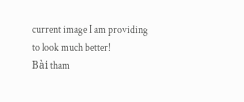current image I am providing to look much better!
Bài tham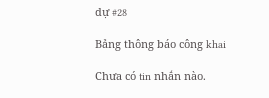dự #28

Bảng thông báo công khai

Chưa có tin nhắn nào.